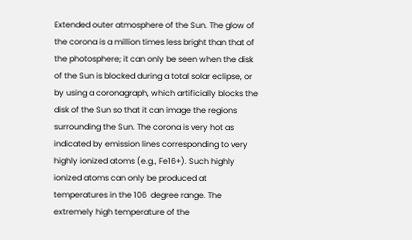Extended outer atmosphere of the Sun. The glow of the corona is a million times less bright than that of the photosphere; it can only be seen when the disk of the Sun is blocked during a total solar eclipse, or by using a coronagraph, which artificially blocks the disk of the Sun so that it can image the regions surrounding the Sun. The corona is very hot as indicated by emission lines corresponding to very highly ionized atoms (e.g., Fe16+). Such highly ionized atoms can only be produced at temperatures in the 106  degree range. The extremely high temperature of the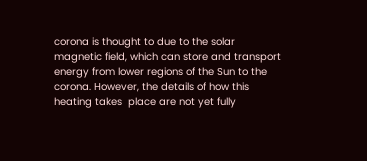corona is thought to due to the solar magnetic field, which can store and transport energy from lower regions of the Sun to the corona. However, the details of how this heating takes  place are not yet fully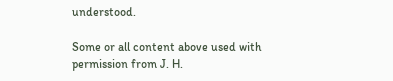understood.

Some or all content above used with permission from J. H.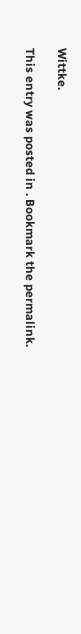Wittke.

This entry was posted in . Bookmark the permalink.